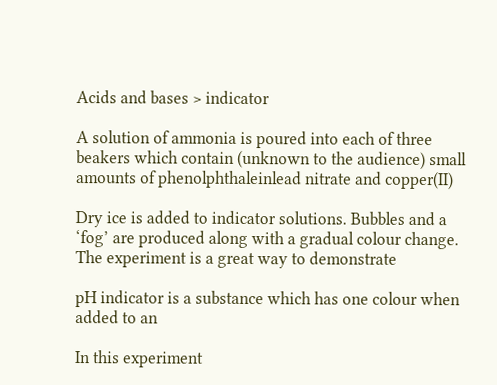Acids and bases > indicator

A solution of ammonia is poured into each of three beakers which contain (unknown to the audience) small amounts of phenolphthaleinlead nitrate and copper(II)

Dry ice is added to indicator solutions. Bubbles and a ‘fog’ are produced along with a gradual colour change. The experiment is a great way to demonstrate

pH indicator is a substance which has one colour when added to an

In this experiment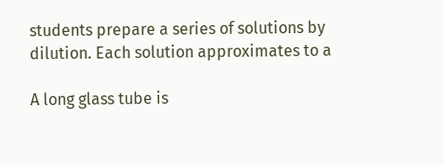students prepare a series of solutions by dilution. Each solution approximates to a

A long glass tube is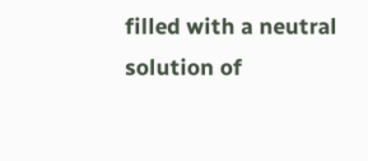filled with a neutral solution of